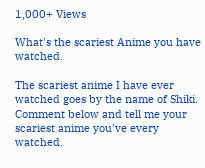1,000+ Views

What's the scariest Anime you have watched.

The scariest anime I have ever watched goes by the name of Shiki. Comment below and tell me your scariest anime you've every watched.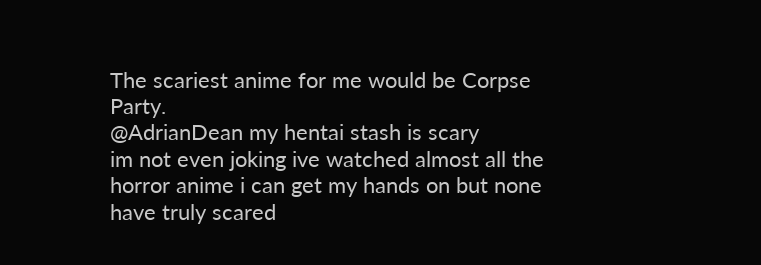The scariest anime for me would be Corpse Party.
@AdrianDean my hentai stash is scary
im not even joking ive watched almost all the horror anime i can get my hands on but none have truly scared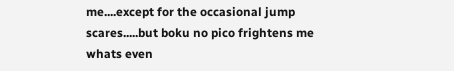me....except for the occasional jump scares.....but boku no pico frightens me whats even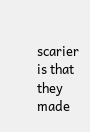scarier is that they made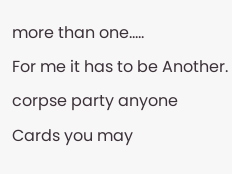more than one.....
For me it has to be Another.
corpse party anyone
Cards you may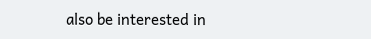also be interested in